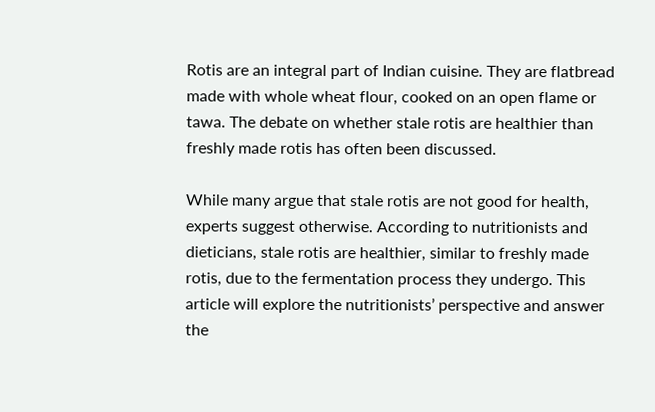Rotis are an integral part of Indian cuisine. They are flatbread made with whole wheat flour, cooked on an open flame or tawa. The debate on whether stale rotis are healthier than freshly made rotis has often been discussed.

While many argue that stale rotis are not good for health, experts suggest otherwise. According to nutritionists and dieticians, stale rotis are healthier, similar to freshly made rotis, due to the fermentation process they undergo. This article will explore the nutritionists’ perspective and answer the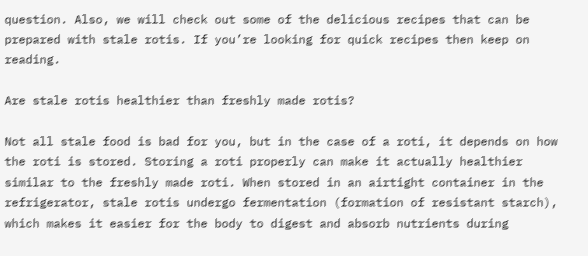question. Also, we will check out some of the delicious recipes that can be prepared with stale rotis. If you’re looking for quick recipes then keep on reading.

Are stale rotis healthier than freshly made rotis?

Not all stale food is bad for you, but in the case of a roti, it depends on how the roti is stored. Storing a roti properly can make it actually healthier similar to the freshly made roti. When stored in an airtight container in the refrigerator, stale rotis undergo fermentation (formation of resistant starch), which makes it easier for the body to digest and absorb nutrients during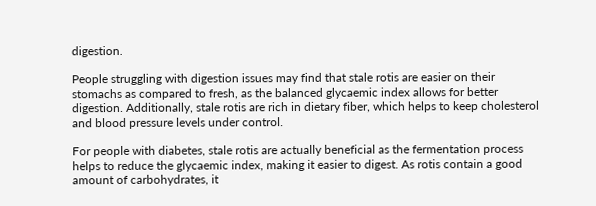digestion.

People struggling with digestion issues may find that stale rotis are easier on their stomachs as compared to fresh, as the balanced glycaemic index allows for better digestion. Additionally, stale rotis are rich in dietary fiber, which helps to keep cholesterol and blood pressure levels under control.

For people with diabetes, stale rotis are actually beneficial as the fermentation process helps to reduce the glycaemic index, making it easier to digest. As rotis contain a good amount of carbohydrates, it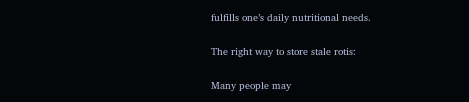fulfills one’s daily nutritional needs.

The right way to store stale rotis:

Many people may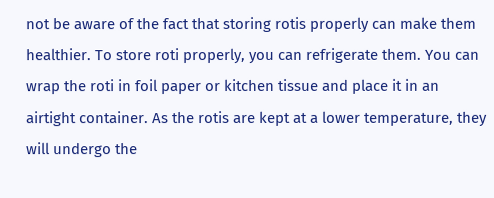not be aware of the fact that storing rotis properly can make them healthier. To store roti properly, you can refrigerate them. You can wrap the roti in foil paper or kitchen tissue and place it in an airtight container. As the rotis are kept at a lower temperature, they will undergo the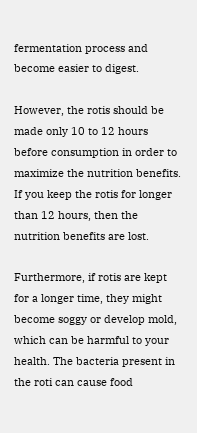fermentation process and become easier to digest.

However, the rotis should be made only 10 to 12 hours before consumption in order to maximize the nutrition benefits. If you keep the rotis for longer than 12 hours, then the nutrition benefits are lost.

Furthermore, if rotis are kept for a longer time, they might become soggy or develop mold, which can be harmful to your health. The bacteria present in the roti can cause food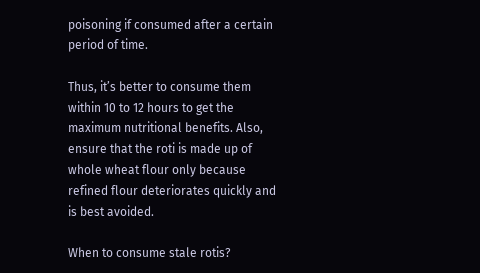poisoning if consumed after a certain period of time.

Thus, it’s better to consume them within 10 to 12 hours to get the maximum nutritional benefits. Also, ensure that the roti is made up of whole wheat flour only because refined flour deteriorates quickly and is best avoided.

When to consume stale rotis?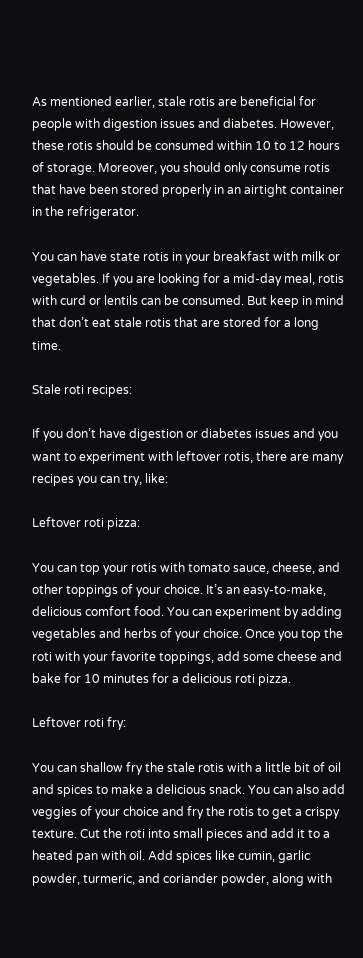As mentioned earlier, stale rotis are beneficial for people with digestion issues and diabetes. However, these rotis should be consumed within 10 to 12 hours of storage. Moreover, you should only consume rotis that have been stored properly in an airtight container in the refrigerator.

You can have state rotis in your breakfast with milk or vegetables. If you are looking for a mid-day meal, rotis with curd or lentils can be consumed. But keep in mind that don’t eat stale rotis that are stored for a long time.

Stale roti recipes:

If you don’t have digestion or diabetes issues and you want to experiment with leftover rotis, there are many recipes you can try, like:

Leftover roti pizza:

You can top your rotis with tomato sauce, cheese, and other toppings of your choice. It’s an easy-to-make, delicious comfort food. You can experiment by adding vegetables and herbs of your choice. Once you top the roti with your favorite toppings, add some cheese and bake for 10 minutes for a delicious roti pizza.

Leftover roti fry:

You can shallow fry the stale rotis with a little bit of oil and spices to make a delicious snack. You can also add veggies of your choice and fry the rotis to get a crispy texture. Cut the roti into small pieces and add it to a heated pan with oil. Add spices like cumin, garlic powder, turmeric, and coriander powder, along with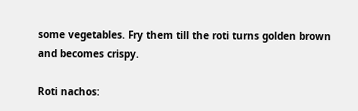some vegetables. Fry them till the roti turns golden brown and becomes crispy.

Roti nachos: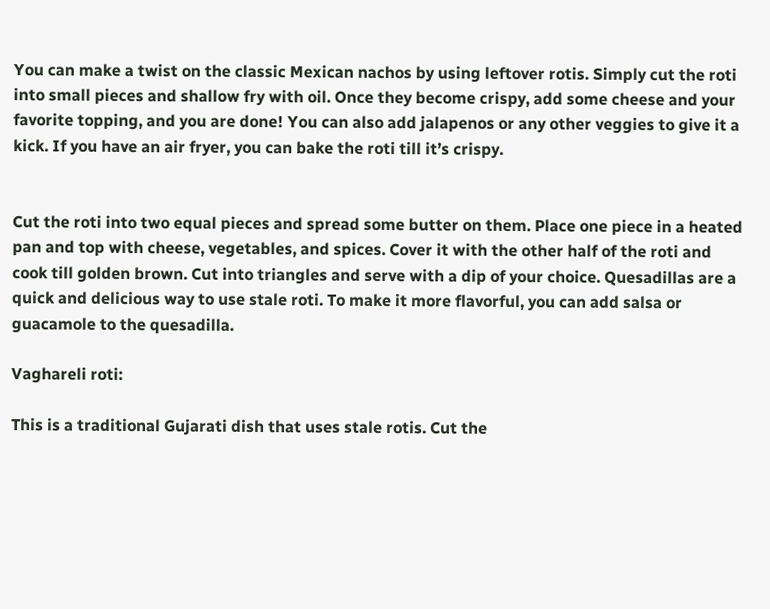You can make a twist on the classic Mexican nachos by using leftover rotis. Simply cut the roti into small pieces and shallow fry with oil. Once they become crispy, add some cheese and your favorite topping, and you are done! You can also add jalapenos or any other veggies to give it a kick. If you have an air fryer, you can bake the roti till it’s crispy.


Cut the roti into two equal pieces and spread some butter on them. Place one piece in a heated pan and top with cheese, vegetables, and spices. Cover it with the other half of the roti and cook till golden brown. Cut into triangles and serve with a dip of your choice. Quesadillas are a quick and delicious way to use stale roti. To make it more flavorful, you can add salsa or guacamole to the quesadilla.

Vaghareli roti:

This is a traditional Gujarati dish that uses stale rotis. Cut the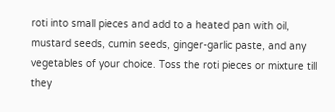roti into small pieces and add to a heated pan with oil, mustard seeds, cumin seeds, ginger-garlic paste, and any vegetables of your choice. Toss the roti pieces or mixture till they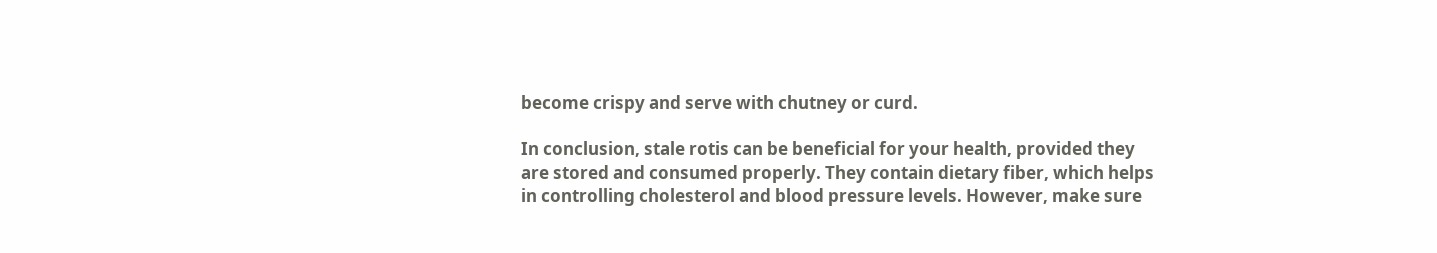become crispy and serve with chutney or curd.

In conclusion, stale rotis can be beneficial for your health, provided they are stored and consumed properly. They contain dietary fiber, which helps in controlling cholesterol and blood pressure levels. However, make sure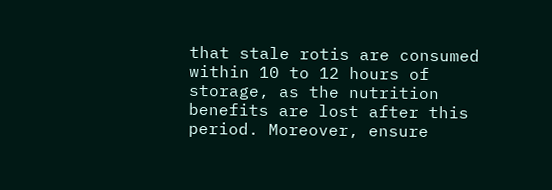that stale rotis are consumed within 10 to 12 hours of storage, as the nutrition benefits are lost after this period. Moreover, ensure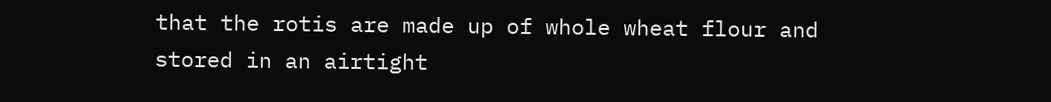that the rotis are made up of whole wheat flour and stored in an airtight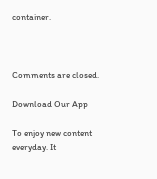container.



Comments are closed.

Download Our App

To enjoy new content everyday. It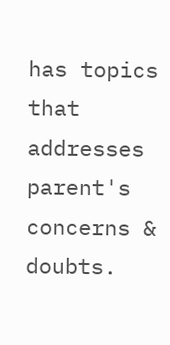has topics that addresses parent's concerns & doubts.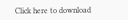Click here to download